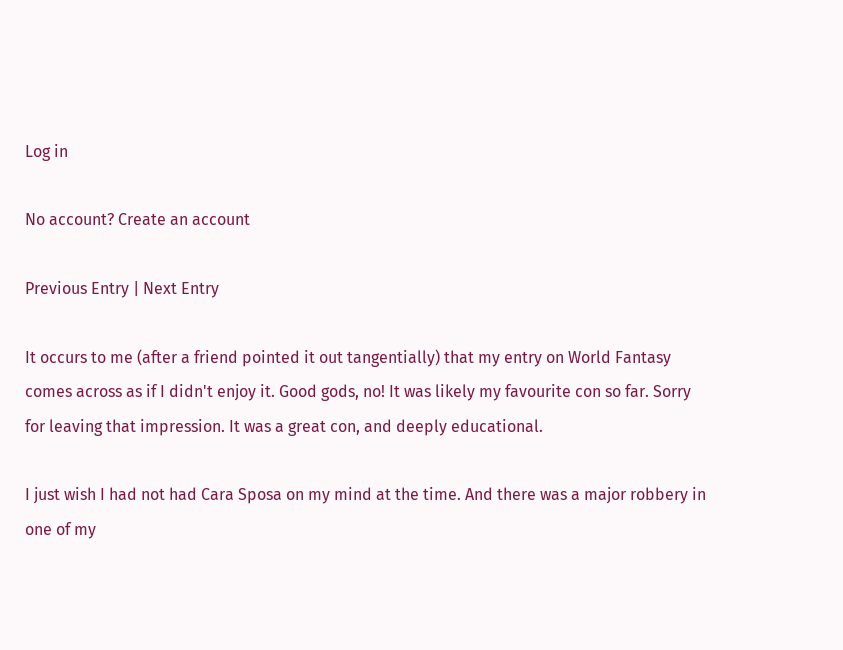Log in

No account? Create an account

Previous Entry | Next Entry

It occurs to me (after a friend pointed it out tangentially) that my entry on World Fantasy comes across as if I didn't enjoy it. Good gods, no! It was likely my favourite con so far. Sorry for leaving that impression. It was a great con, and deeply educational.

I just wish I had not had Cara Sposa on my mind at the time. And there was a major robbery in one of my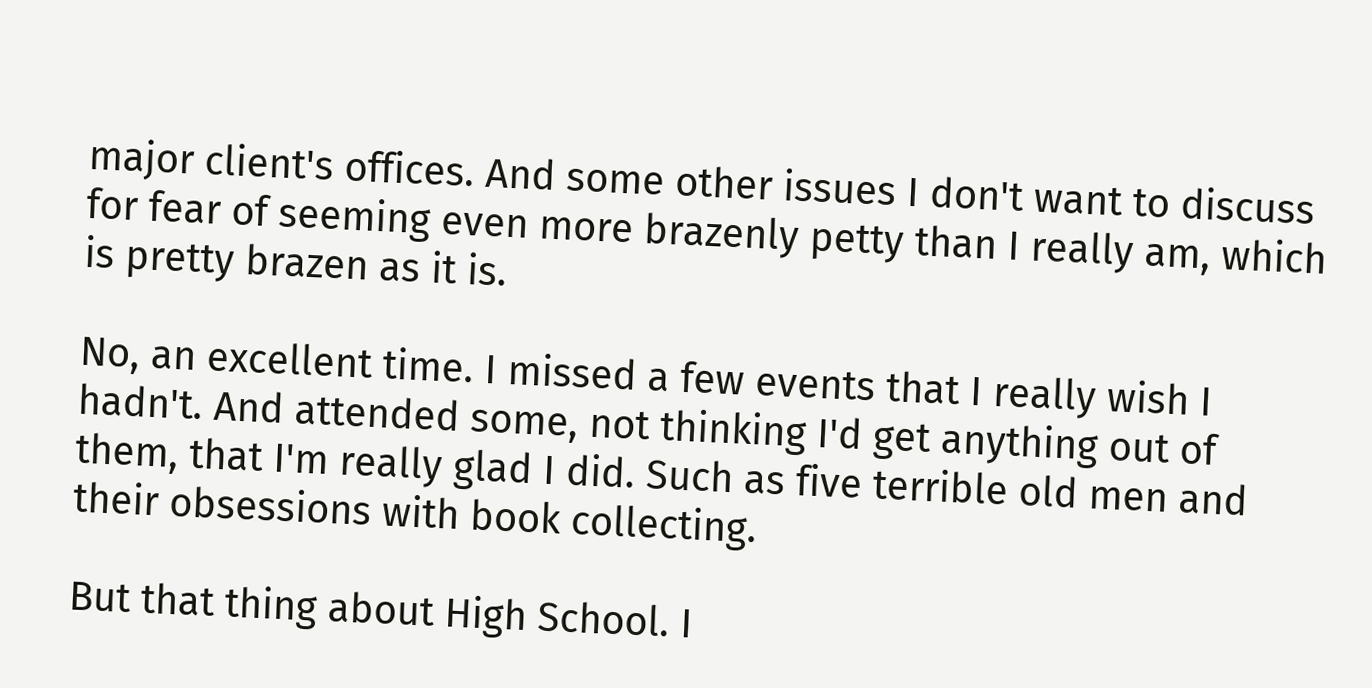major client's offices. And some other issues I don't want to discuss for fear of seeming even more brazenly petty than I really am, which is pretty brazen as it is.

No, an excellent time. I missed a few events that I really wish I hadn't. And attended some, not thinking I'd get anything out of them, that I'm really glad I did. Such as five terrible old men and their obsessions with book collecting.

But that thing about High School. I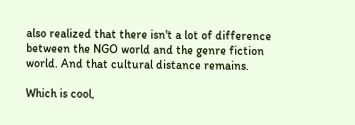also realized that there isn't a lot of difference between the NGO world and the genre fiction world. And that cultural distance remains.

Which is cool,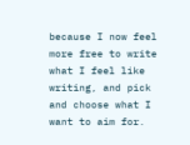because I now feel more free to write what I feel like writing, and pick and choose what I want to aim for.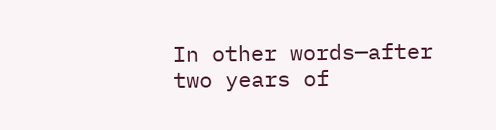In other words—after two years of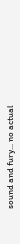sound and fury... no actual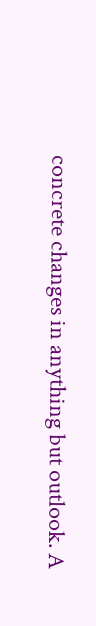concrete changes in anything but outlook. A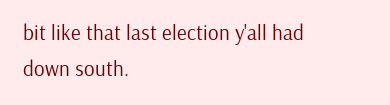bit like that last election y'all had down south.